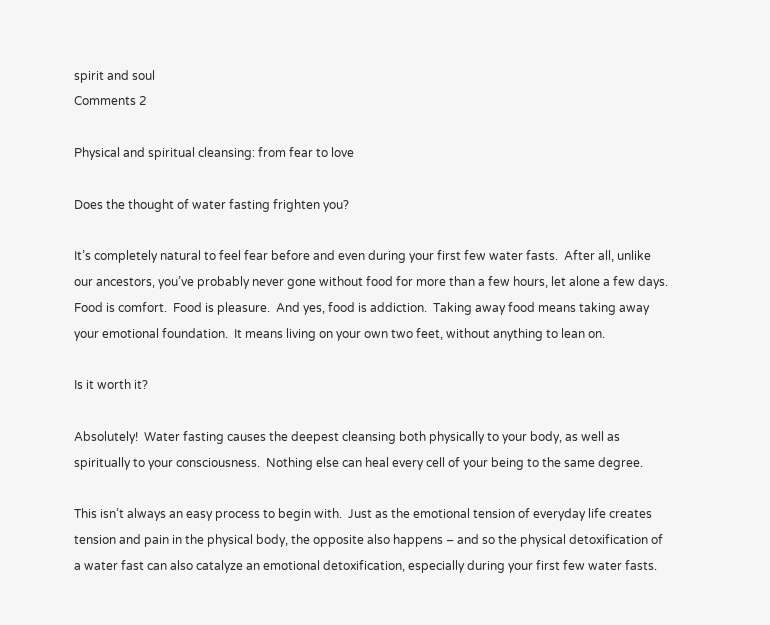spirit and soul
Comments 2

Physical and spiritual cleansing: from fear to love

Does the thought of water fasting frighten you?

It’s completely natural to feel fear before and even during your first few water fasts.  After all, unlike our ancestors, you’ve probably never gone without food for more than a few hours, let alone a few days.  Food is comfort.  Food is pleasure.  And yes, food is addiction.  Taking away food means taking away your emotional foundation.  It means living on your own two feet, without anything to lean on.

Is it worth it?

Absolutely!  Water fasting causes the deepest cleansing both physically to your body, as well as spiritually to your consciousness.  Nothing else can heal every cell of your being to the same degree.

This isn’t always an easy process to begin with.  Just as the emotional tension of everyday life creates tension and pain in the physical body, the opposite also happens – and so the physical detoxification of a water fast can also catalyze an emotional detoxification, especially during your first few water fasts.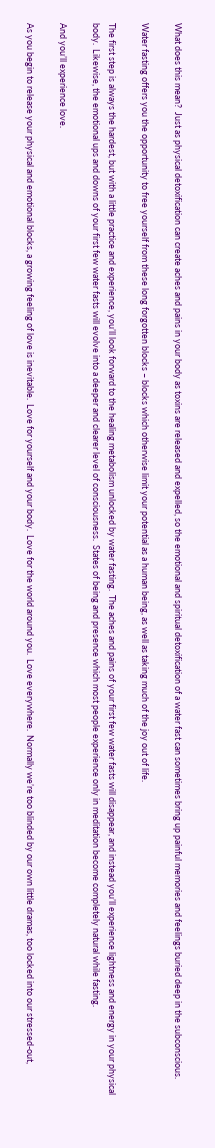What does this mean?  Just as physical detoxification can create aches and pains in your body as toxins are released and expelled, so the emotional and spiritual detoxification of a water fast can sometimes bring up painful memories and feelings buried deep in the subconscious.

Water fasting offers you the opportunity to free yourself from these long forgotten blocks – blocks which otherwise limit your potential as a human being, as well as taking much of the joy out of life.

The first step is always the hardest, but with a little practice and experience, you’ll look forward to the healing metabolism unlocked by water fasting.  The aches and pains of your first few water fasts will disappear, and instead you’ll experience lightness and energy in your physical body.  Likewise, the emotional ups and downs of your first few water fasts will evolve into a deeper and clearer level of consciousness.  States of being and presence which most people experience only in meditation become completely natural while fasting.

And you’ll experience love.

As you begin to release your physical and emotional blocks, a growing feeling of love is inevitable.  Love for yourself and your body.  Love for the world around you.  Love everywhere.  Normally we’re too blinded by our own little dramas, too locked into our stressed-out,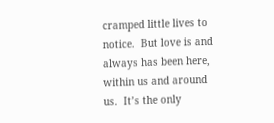cramped little lives to notice.  But love is and always has been here, within us and around us.  It’s the only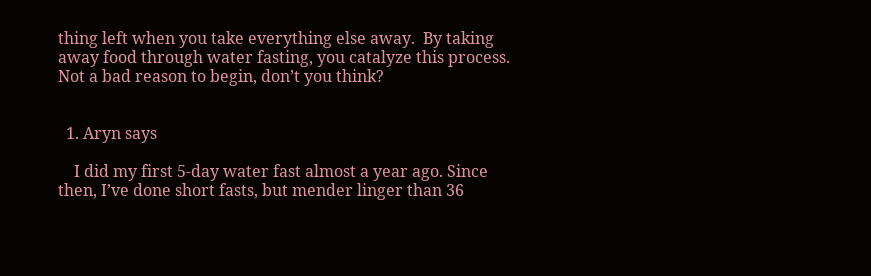thing left when you take everything else away.  By taking away food through water fasting, you catalyze this process.  Not a bad reason to begin, don’t you think?


  1. Aryn says

    I did my first 5-day water fast almost a year ago. Since then, I’ve done short fasts, but mender linger than 36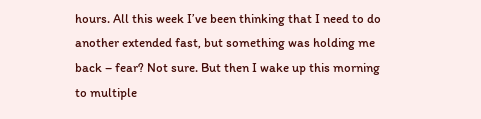hours. All this week I’ve been thinking that I need to do another extended fast, but something was holding me back – fear? Not sure. But then I wake up this morning to multiple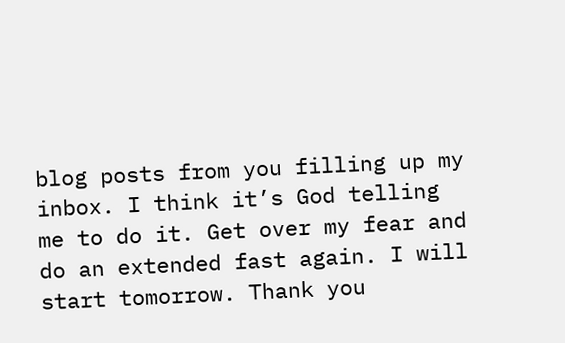blog posts from you filling up my inbox. I think it’s God telling me to do it. Get over my fear and do an extended fast again. I will start tomorrow. Thank you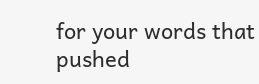for your words that pushed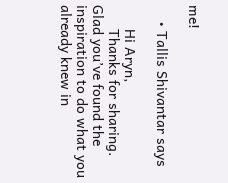me!

    • Tallis Shivantar says

      Hi Aryn,
      Thanks for sharing. Glad you’ve found the inspiration to do what you already knew in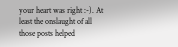your heart was right :-). At least the onslaught of all those posts helped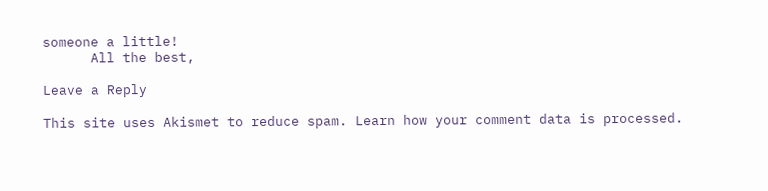someone a little!
      All the best,

Leave a Reply

This site uses Akismet to reduce spam. Learn how your comment data is processed.